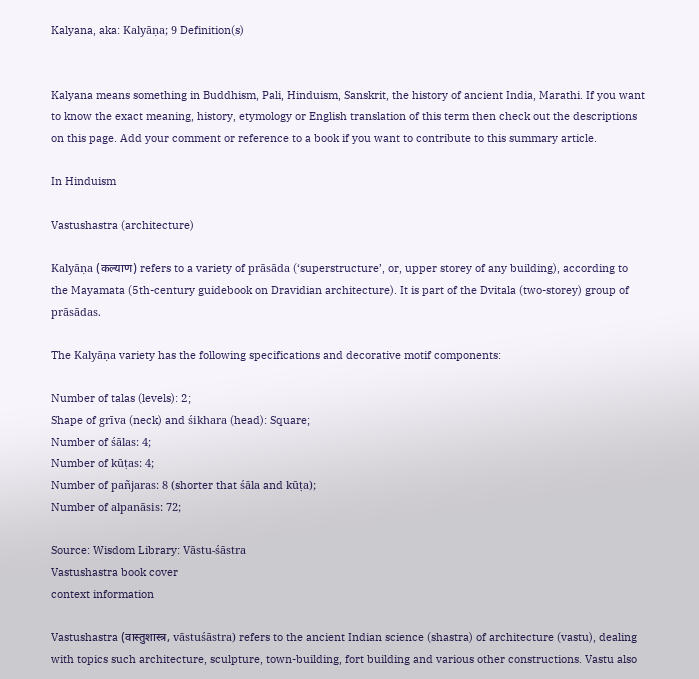Kalyana, aka: Kalyāṇa; 9 Definition(s)


Kalyana means something in Buddhism, Pali, Hinduism, Sanskrit, the history of ancient India, Marathi. If you want to know the exact meaning, history, etymology or English translation of this term then check out the descriptions on this page. Add your comment or reference to a book if you want to contribute to this summary article.

In Hinduism

Vastushastra (architecture)

Kalyāṇa (कल्याण) refers to a variety of prāsāda (‘superstructure’, or, upper storey of any building), according to the Mayamata (5th-century guidebook on Dravidian architecture). It is part of the Dvitala (two-storey) group of prāsādas.

The Kalyāṇa variety has the following specifications and decorative motif components:

Number of talas (levels): 2;
Shape of grīva (neck) and śikhara (head): Square;
Number of śālas: 4;
Number of kūṭas: 4;
Number of pañjaras: 8 (shorter that śāla and kūṭa);
Number of alpanāsis: 72;

Source: Wisdom Library: Vāstu-śāstra
Vastushastra book cover
context information

Vastushastra (वास्तुशास्त्र, vāstuśāstra) refers to the ancient Indian science (shastra) of architecture (vastu), dealing with topics such architecture, sculpture, town-building, fort building and various other constructions. Vastu also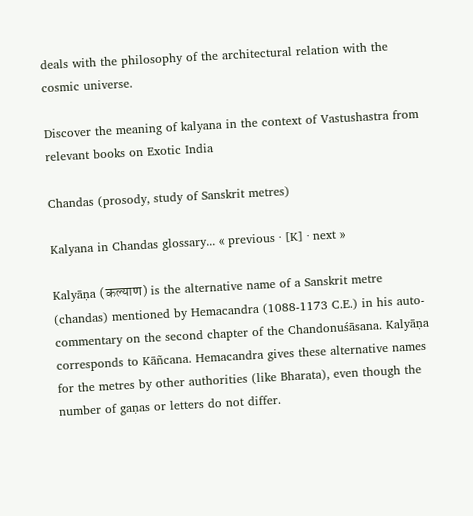deals with the philosophy of the architectural relation with the cosmic universe.

Discover the meaning of kalyana in the context of Vastushastra from relevant books on Exotic India

Chandas (prosody, study of Sanskrit metres)

Kalyana in Chandas glossary... « previous · [K] · next »

Kalyāṇa (कल्याण) is the alternative name of a Sanskrit metre (chandas) mentioned by Hemacandra (1088-1173 C.E.) in his auto-commentary on the second chapter of the Chandonuśāsana. Kalyāṇa corresponds to Kāñcana. Hemacandra gives these alternative names for the metres by other authorities (like Bharata), even though the number of gaṇas or letters do not differ.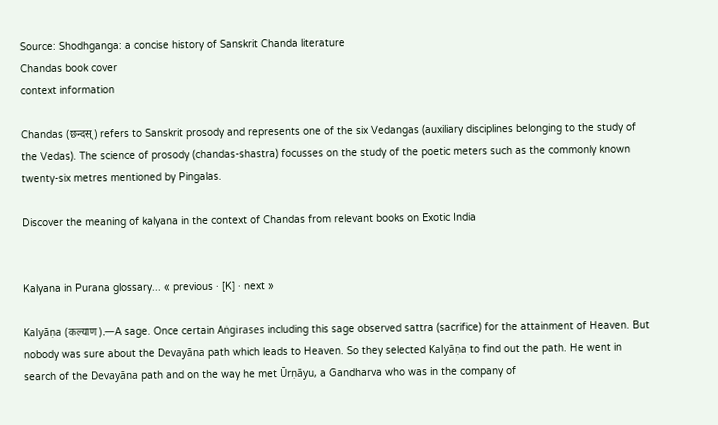Source: Shodhganga: a concise history of Sanskrit Chanda literature
Chandas book cover
context information

Chandas (छन्दस्) refers to Sanskrit prosody and represents one of the six Vedangas (auxiliary disciplines belonging to the study of the Vedas). The science of prosody (chandas-shastra) focusses on the study of the poetic meters such as the commonly known twenty-six metres mentioned by Pingalas.

Discover the meaning of kalyana in the context of Chandas from relevant books on Exotic India


Kalyana in Purana glossary... « previous · [K] · next »

Kalyāṇa (कल्याण).—A sage. Once certain Aṅgirases including this sage observed sattra (sacrifice) for the attainment of Heaven. But nobody was sure about the Devayāna path which leads to Heaven. So they selected Kalyāṇa to find out the path. He went in search of the Devayāna path and on the way he met Ūrṇāyu, a Gandharva who was in the company of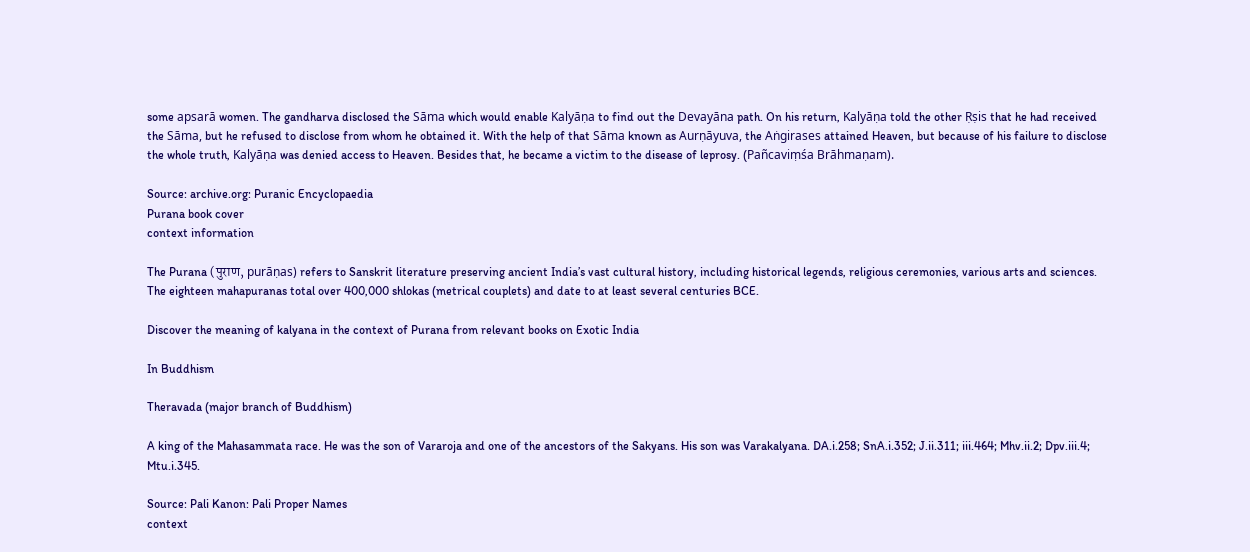some apsarā women. The gandharva disclosed the Sāma which would enable Kalyāṇa to find out the Devayāna path. On his return, Kalyāṇa told the other Ṛṣis that he had received the Sāma, but he refused to disclose from whom he obtained it. With the help of that Sāma known as Aurṇāyuva, the Aṅgirases attained Heaven, but because of his failure to disclose the whole truth, Kalyāṇa was denied access to Heaven. Besides that, he became a victim to the disease of leprosy. (Pañcaviṃśa Brāhmaṇam).

Source: archive.org: Puranic Encyclopaedia
Purana book cover
context information

The Purana (पुराण, purāṇas) refers to Sanskrit literature preserving ancient India’s vast cultural history, including historical legends, religious ceremonies, various arts and sciences. The eighteen mahapuranas total over 400,000 shlokas (metrical couplets) and date to at least several centuries BCE.

Discover the meaning of kalyana in the context of Purana from relevant books on Exotic India

In Buddhism

Theravada (major branch of Buddhism)

A king of the Mahasammata race. He was the son of Vararoja and one of the ancestors of the Sakyans. His son was Varakalyana. DA.i.258; SnA.i.352; J.ii.311; iii.464; Mhv.ii.2; Dpv.iii.4; Mtu.i.345.

Source: Pali Kanon: Pali Proper Names
context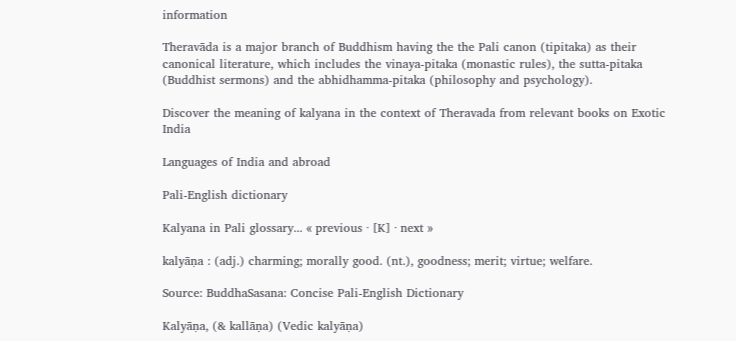information

Theravāda is a major branch of Buddhism having the the Pali canon (tipitaka) as their canonical literature, which includes the vinaya-pitaka (monastic rules), the sutta-pitaka (Buddhist sermons) and the abhidhamma-pitaka (philosophy and psychology).

Discover the meaning of kalyana in the context of Theravada from relevant books on Exotic India

Languages of India and abroad

Pali-English dictionary

Kalyana in Pali glossary... « previous · [K] · next »

kalyāṇa : (adj.) charming; morally good. (nt.), goodness; merit; virtue; welfare.

Source: BuddhaSasana: Concise Pali-English Dictionary

Kalyāṇa, (& kallāṇa) (Vedic kalyāṇa)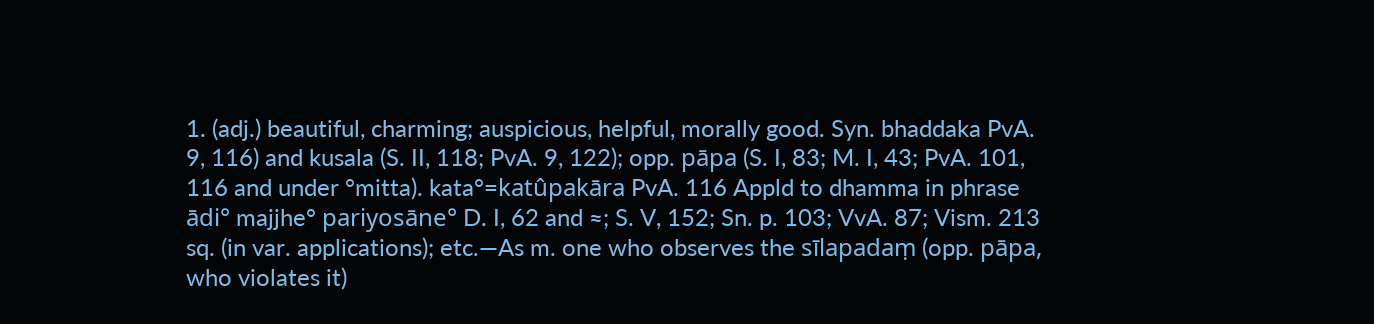1. (adj.) beautiful, charming; auspicious, helpful, morally good. Syn. bhaddaka PvA. 9, 116) and kusala (S. II, 118; PvA. 9, 122); opp. pāpa (S. I, 83; M. I, 43; PvA. 101, 116 and under °mitta). kata°=katûpakāra PvA. 116 Appld to dhamma in phrase ādi° majjhe° pariyosāne° D. I, 62 and ≈; S. V, 152; Sn. p. 103; VvA. 87; Vism. 213 sq. (in var. applications); etc.—As m. one who observes the sīlapadaṃ (opp. pāpa, who violates it)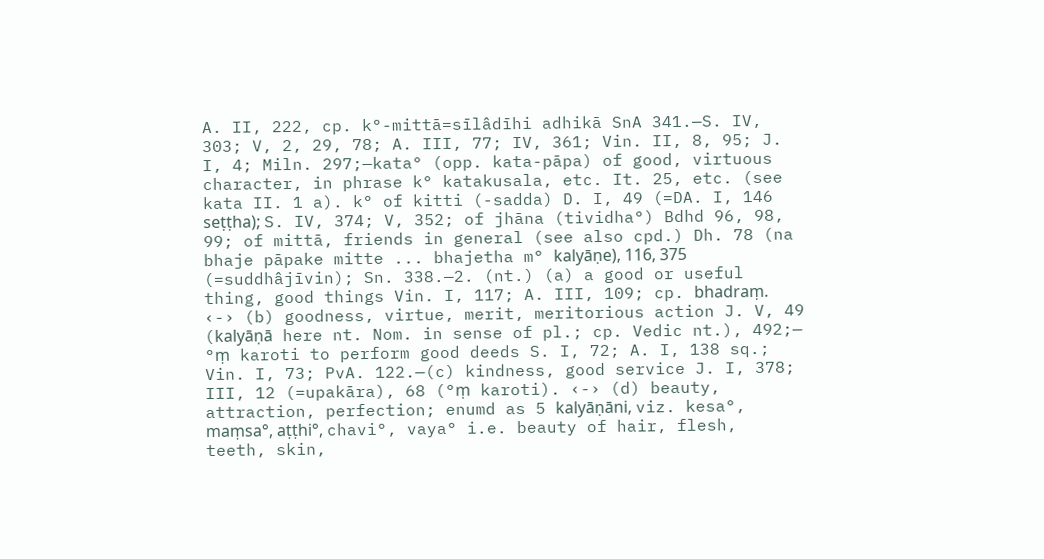A. II, 222, cp. k°-mittā=sīlâdīhi adhikā SnA 341.—S. IV, 303; V, 2, 29, 78; A. III, 77; IV, 361; Vin. II, 8, 95; J. I, 4; Miln. 297;—kata° (opp. kata-pāpa) of good, virtuous character, in phrase k° katakusala, etc. It. 25, etc. (see kata II. 1 a). k° of kitti (-sadda) D. I, 49 (=DA. I, 146 seṭṭha); S. IV, 374; V, 352; of jhāna (tividha°) Bdhd 96, 98, 99; of mittā, friends in general (see also cpd.) Dh. 78 (na bhaje pāpake mitte ... bhajetha m° kalyāṇe), 116, 375 (=suddhâjīvin); Sn. 338.—2. (nt.) (a) a good or useful thing, good things Vin. I, 117; A. III, 109; cp. bhadraṃ. ‹-› (b) goodness, virtue, merit, meritorious action J. V, 49 (kalyāṇā here nt. Nom. in sense of pl.; cp. Vedic nt.), 492;— °ṃ karoti to perform good deeds S. I, 72; A. I, 138 sq.; Vin. I, 73; PvA. 122.—(c) kindness, good service J. I, 378; III, 12 (=upakāra), 68 (°ṃ karoti). ‹-› (d) beauty, attraction, perfection; enumd as 5 kalyāṇāni, viz. kesa°, maṃsa°, aṭṭhi°, chavi°, vaya° i.e. beauty of hair, flesh, teeth, skin,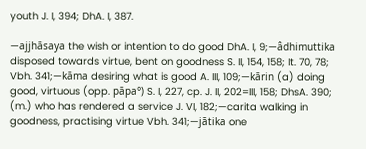youth J. I, 394; DhA. I, 387.

—ajjhāsaya the wish or intention to do good DhA. I, 9;—âdhimuttika disposed towards virtue, bent on goodness S. II, 154, 158; It. 70, 78; Vbh. 341;—kāma desiring what is good A. III, 109;—kārin (a) doing good, virtuous (opp. pāpa°) S. I, 227, cp. J. II, 202=III, 158; DhsA. 390; (m.) who has rendered a service J. VI, 182;—carita walking in goodness, practising virtue Vbh. 341;—jātika one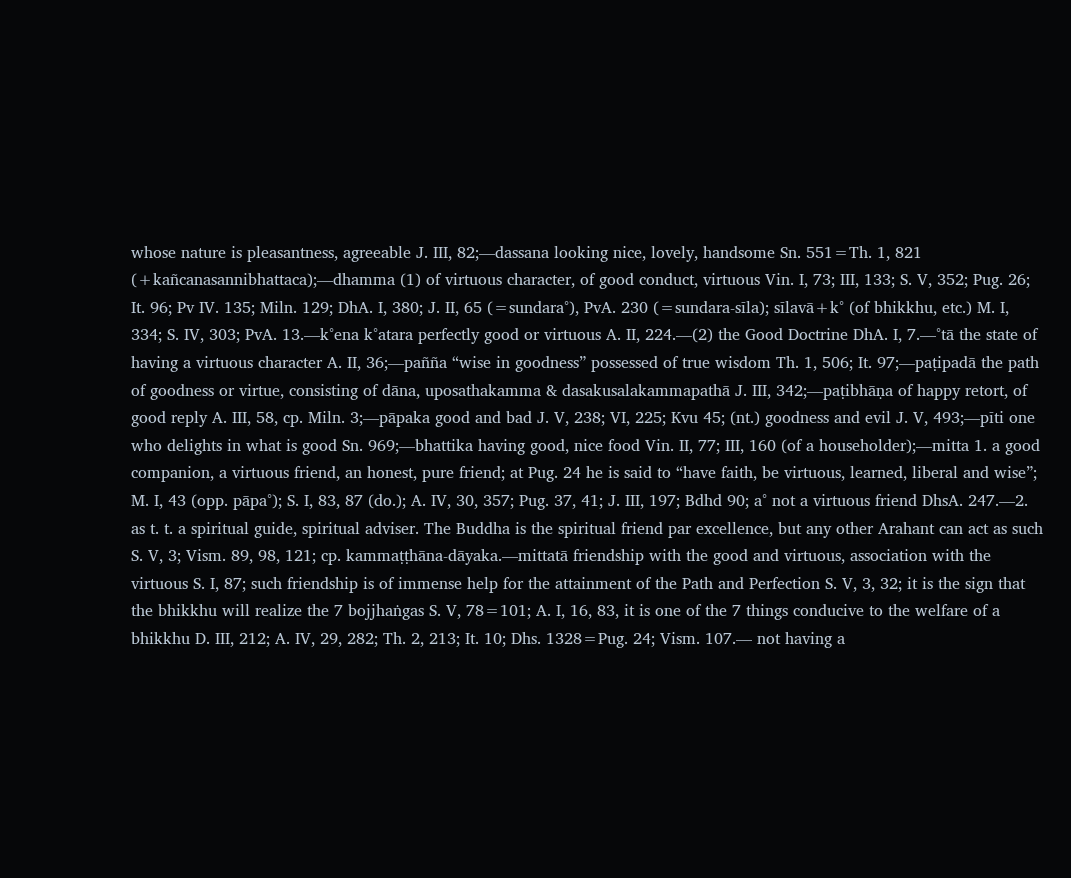whose nature is pleasantness, agreeable J. III, 82;—dassana looking nice, lovely, handsome Sn. 551=Th. 1, 821 (+kañcanasannibhattaca);—dhamma (1) of virtuous character, of good conduct, virtuous Vin. I, 73; III, 133; S. V, 352; Pug. 26; It. 96; Pv IV. 135; Miln. 129; DhA. I, 380; J. II, 65 (=sundara°), PvA. 230 (=sundara-sīla); sīlavā+k° (of bhikkhu, etc.) M. I, 334; S. IV, 303; PvA. 13.—k°ena k°atara perfectly good or virtuous A. II, 224.—(2) the Good Doctrine DhA. I, 7.—°tā the state of having a virtuous character A. II, 36;—pañña “wise in goodness” possessed of true wisdom Th. 1, 506; It. 97;—paṭipadā the path of goodness or virtue, consisting of dāna, uposathakamma & dasakusalakammapathā J. III, 342;—paṭibhāṇa of happy retort, of good reply A. III, 58, cp. Miln. 3;—pāpaka good and bad J. V, 238; VI, 225; Kvu 45; (nt.) goodness and evil J. V, 493;—pīti one who delights in what is good Sn. 969;—bhattika having good, nice food Vin. II, 77; III, 160 (of a householder);—mitta 1. a good companion, a virtuous friend, an honest, pure friend; at Pug. 24 he is said to “have faith, be virtuous, learned, liberal and wise”; M. I, 43 (opp. pāpa°); S. I, 83, 87 (do.); A. IV, 30, 357; Pug. 37, 41; J. III, 197; Bdhd 90; a° not a virtuous friend DhsA. 247.—2. as t. t. a spiritual guide, spiritual adviser. The Buddha is the spiritual friend par excellence, but any other Arahant can act as such S. V, 3; Vism. 89, 98, 121; cp. kammaṭṭhāna-dāyaka.—mittatā friendship with the good and virtuous, association with the virtuous S. I, 87; such friendship is of immense help for the attainment of the Path and Perfection S. V, 3, 32; it is the sign that the bhikkhu will realize the 7 bojjhaṅgas S. V, 78=101; A. I, 16, 83, it is one of the 7 things conducive to the welfare of a bhikkhu D. III, 212; A. IV, 29, 282; Th. 2, 213; It. 10; Dhs. 1328=Pug. 24; Vism. 107.— not having a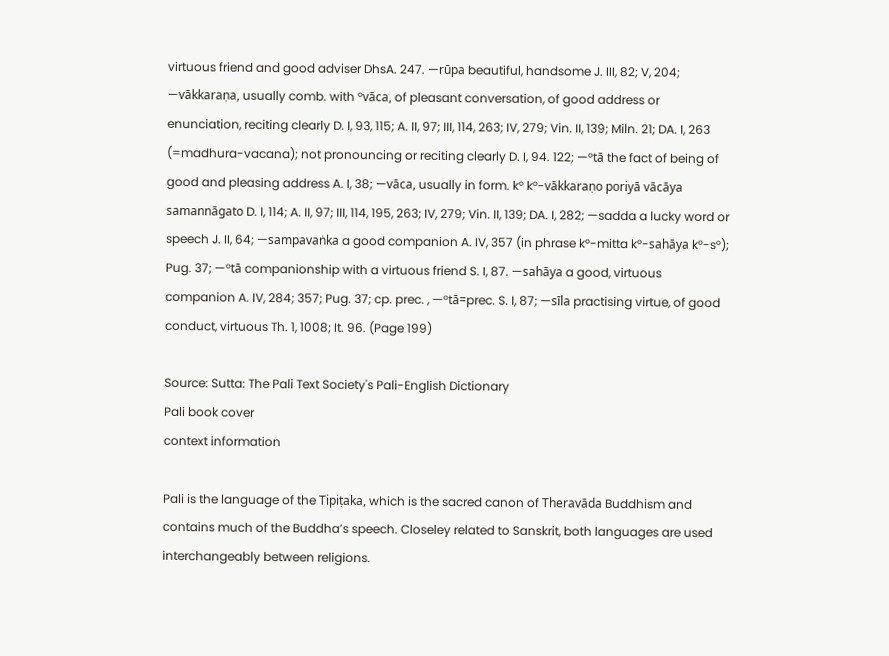virtuous friend and good adviser DhsA. 247. —rūpa beautiful, handsome J. III, 82; V, 204; —vākkaraṇa, usually comb. with °vāca, of pleasant conversation, of good address or enunciation, reciting clearly D. I, 93, 115; A. II, 97; III, 114, 263; IV, 279; Vin. II, 139; Miln. 21; DA. I, 263 (=madhura-vacana); not pronouncing or reciting clearly D. I, 94. 122; —°tā the fact of being of good and pleasing address A. I, 38; —vāca, usually in form. k° k°-vākkaraṇo poriyā vācāya samannāgato D. I, 114; A. II, 97; III, 114, 195, 263; IV, 279; Vin. II, 139; DA. I, 282; —sadda a lucky word or speech J. II, 64; —sampavaṅka a good companion A. IV, 357 (in phrase k°-mitta k°-sahāya k°-s°); Pug. 37; —°tā companionship with a virtuous friend S. I, 87. —sahāya a good, virtuous companion A. IV, 284; 357; Pug. 37; cp. prec. , —°tā=prec. S. I, 87; —sīla practising virtue, of good conduct, virtuous Th. 1, 1008; It. 96. (Page 199)

Source: Sutta: The Pali Text Society's Pali-English Dictionary
Pali book cover
context information

Pali is the language of the Tipiṭaka, which is the sacred canon of Theravāda Buddhism and contains much of the Buddha’s speech. Closeley related to Sanskrit, both languages are used interchangeably between religions.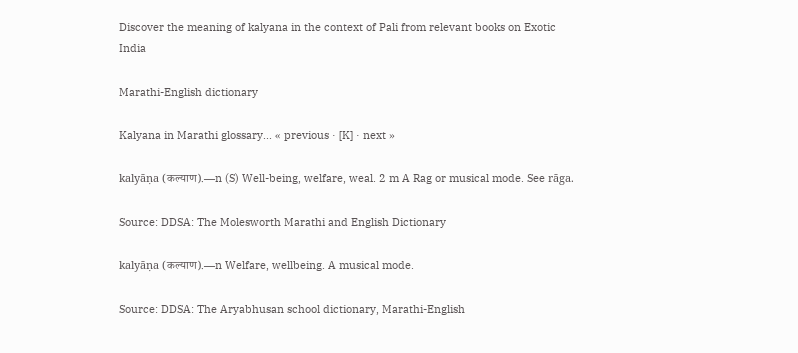Discover the meaning of kalyana in the context of Pali from relevant books on Exotic India

Marathi-English dictionary

Kalyana in Marathi glossary... « previous · [K] · next »

kalyāṇa (कल्याण).—n (S) Well-being, welfare, weal. 2 m A Rag or musical mode. See rāga.

Source: DDSA: The Molesworth Marathi and English Dictionary

kalyāṇa (कल्याण).—n Welfare, wellbeing. A musical mode.

Source: DDSA: The Aryabhusan school dictionary, Marathi-English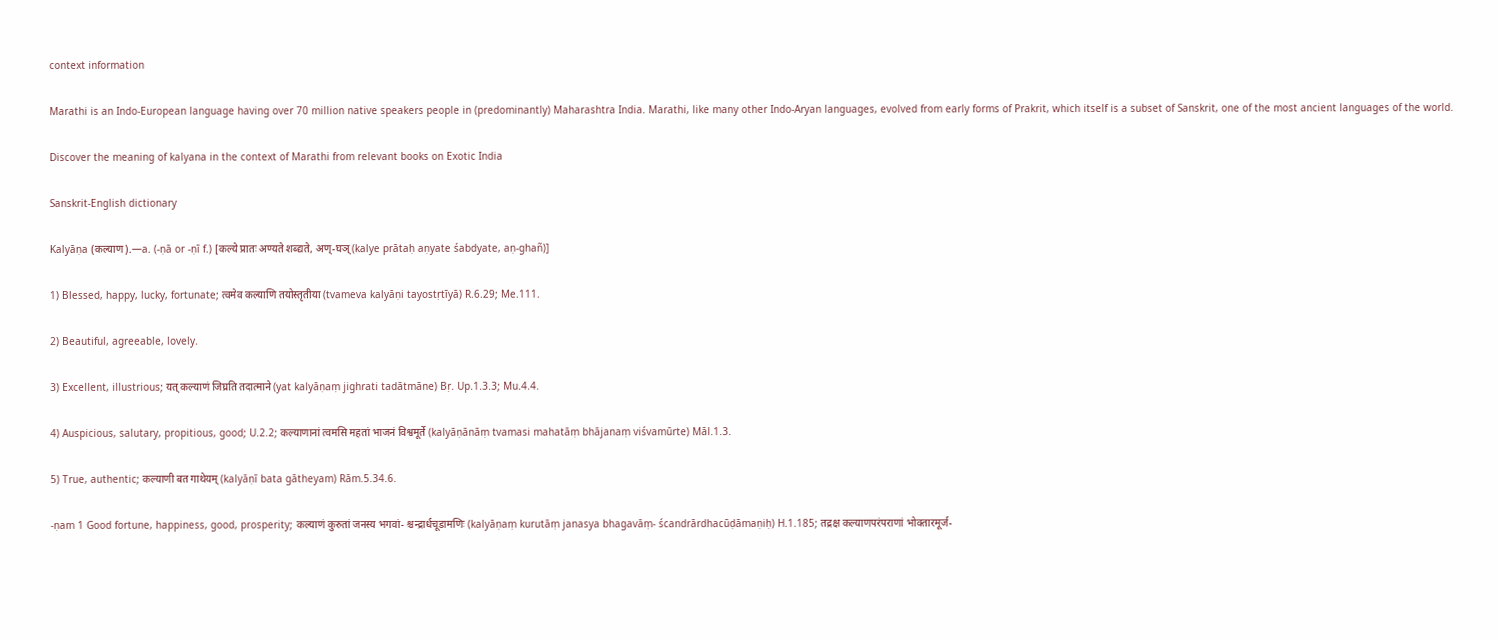context information

Marathi is an Indo-European language having over 70 million native speakers people in (predominantly) Maharashtra India. Marathi, like many other Indo-Aryan languages, evolved from early forms of Prakrit, which itself is a subset of Sanskrit, one of the most ancient languages of the world.

Discover the meaning of kalyana in the context of Marathi from relevant books on Exotic India

Sanskrit-English dictionary

Kalyāṇa (कल्याण).—a. (-ṇā or -ṇī f.) [कल्ये प्रातः अण्यते शब्द्यते, अण्-घञ् (kalye prātaḥ aṇyate śabdyate, aṇ-ghañ)]

1) Blessed, happy, lucky, fortunate; त्वमेव कल्याणि तयोस्तृतीया (tvameva kalyāṇi tayostṛtīyā) R.6.29; Me.111.

2) Beautiful, agreeable, lovely.

3) Excellent, illustrious; यत् कल्याणं जिघ्रति तदात्माने (yat kalyāṇaṃ jighrati tadātmāne) Bṛ. Up.1.3.3; Mu.4.4.

4) Auspicious, salutary, propitious, good; U.2.2; कल्याणानां त्वमसि महतां भाजनं विश्वमूर्ते (kalyāṇānāṃ tvamasi mahatāṃ bhājanaṃ viśvamūrte) Māl.1.3.

5) True, authentic; कल्याणी बत गाथेयम् (kalyāṇī bata gātheyam) Rām.5.34.6.

-ṇam 1 Good fortune, happiness, good, prosperity; कल्याणं कुरुतां जनस्य भगवां- श्चन्द्रार्धचूडामणिः (kalyāṇaṃ kurutāṃ janasya bhagavāṃ- ścandrārdhacūḍāmaṇiḥ) H.1.185; तद्रक्ष कल्याणपरंपराणां भोक्तारमूर्ज-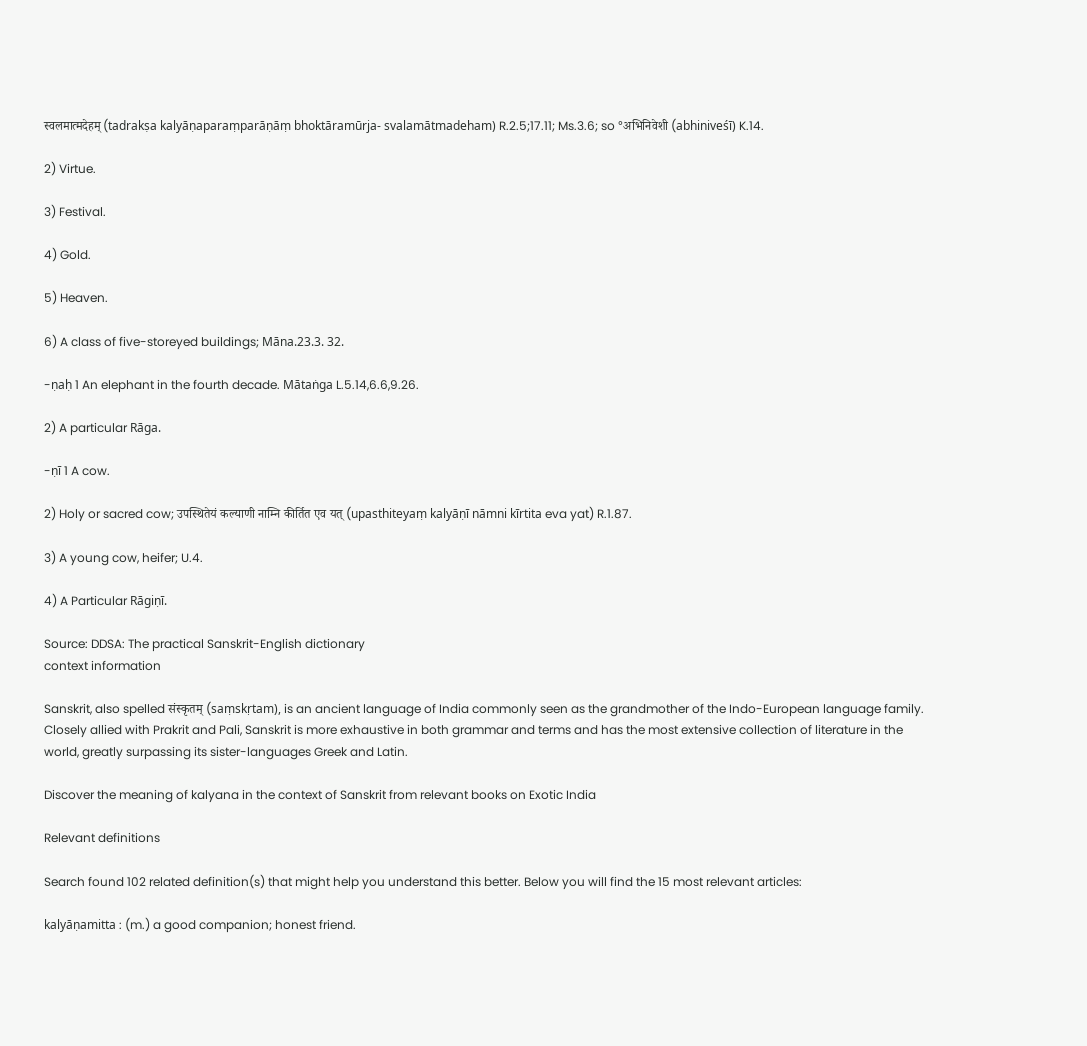स्वलमात्मदेहम् (tadrakṣa kalyāṇaparaṃparāṇāṃ bhoktāramūrja- svalamātmadeham) R.2.5;17.11; Ms.3.6; so °अभिनिवेशी (abhiniveśī) K.14.

2) Virtue.

3) Festival.

4) Gold.

5) Heaven.

6) A class of five-storeyed buildings; Māna.23.3. 32.

-ṇaḥ 1 An elephant in the fourth decade. Mātaṅga L.5.14,6.6,9.26.

2) A particular Rāga.

-ṇī 1 A cow.

2) Holy or sacred cow; उपस्थितेयं कल्याणी नाम्नि कीर्तित एव यत् (upasthiteyaṃ kalyāṇī nāmni kīrtita eva yat) R.1.87.

3) A young cow, heifer; U.4.

4) A Particular Rāgiṇī.

Source: DDSA: The practical Sanskrit-English dictionary
context information

Sanskrit, also spelled संस्कृतम् (saṃskṛtam), is an ancient language of India commonly seen as the grandmother of the Indo-European language family. Closely allied with Prakrit and Pali, Sanskrit is more exhaustive in both grammar and terms and has the most extensive collection of literature in the world, greatly surpassing its sister-languages Greek and Latin.

Discover the meaning of kalyana in the context of Sanskrit from relevant books on Exotic India

Relevant definitions

Search found 102 related definition(s) that might help you understand this better. Below you will find the 15 most relevant articles:

kalyāṇamitta : (m.) a good companion; honest friend.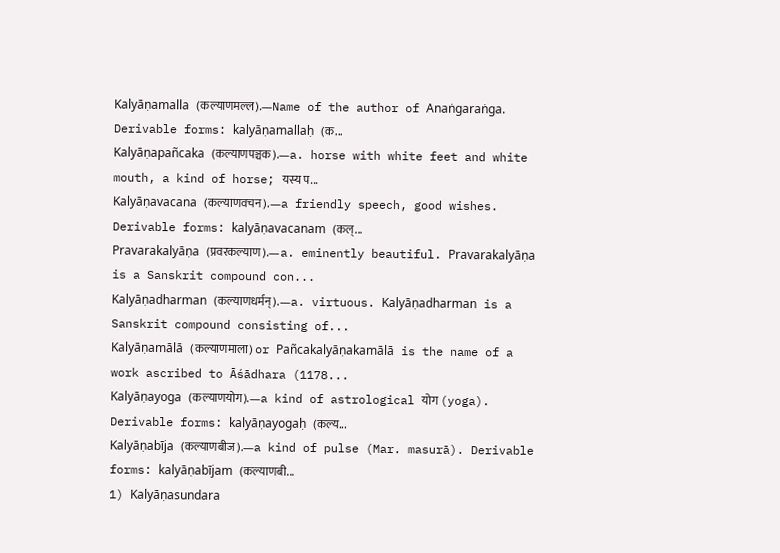Kalyāṇamalla (कल्याणमल्ल).—Name of the author of Anaṅgaraṅga. Derivable forms: kalyāṇamallaḥ (क...
Kalyāṇapañcaka (कल्याणपञ्चक).—a. horse with white feet and white mouth, a kind of horse; यस्य प...
Kalyāṇavacana (कल्याणवचन).—a friendly speech, good wishes. Derivable forms: kalyāṇavacanam (कल्...
Pravarakalyāṇa (प्रवरकल्याण).—a. eminently beautiful. Pravarakalyāṇa is a Sanskrit compound con...
Kalyāṇadharman (कल्याणधर्मन्).—a. virtuous. Kalyāṇadharman is a Sanskrit compound consisting of...
Kalyāṇamālā (कल्याणमाला) or Pañcakalyāṇakamālā is the name of a work ascribed to Āśādhara (1178...
Kalyāṇayoga (कल्याणयोग).—a kind of astrological योग (yoga). Derivable forms: kalyāṇayogaḥ (कल्य...
Kalyāṇabīja (कल्याणबीज).—a kind of pulse (Mar. masurā). Derivable forms: kalyāṇabījam (कल्याणबी...
1) Kalyāṇasundara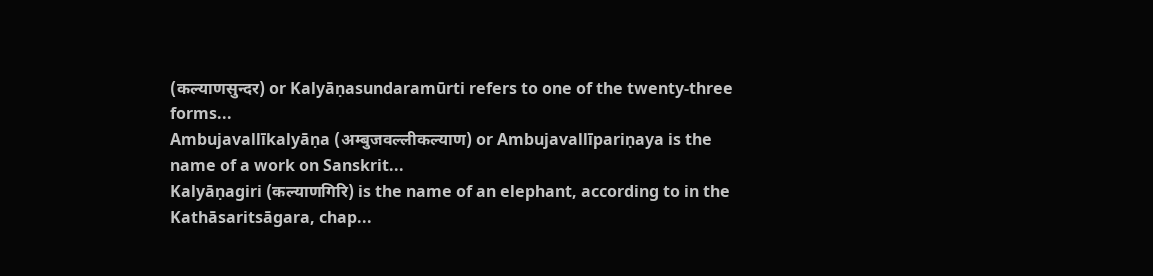(कल्याणसुन्दर) or Kalyāṇasundaramūrti refers to one of the twenty-three forms...
Ambujavallīkalyāṇa (अम्बुजवल्लीकल्याण) or Ambujavallīpariṇaya is the name of a work on Sanskrit...
Kalyāṇagiri (कल्याणगिरि) is the name of an elephant, according to in the Kathāsaritsāgara, chap...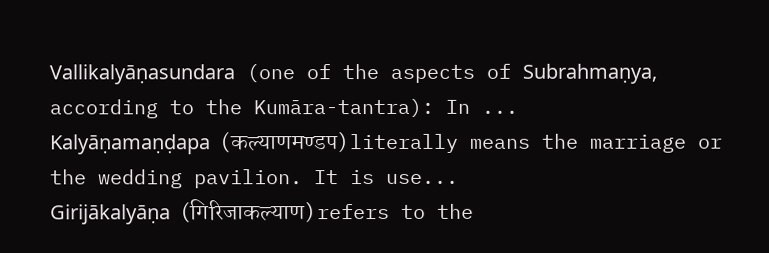Vallikalyāṇasundara (one of the aspects of Subrahmaṇya, according to the Kumāra-tantra): In ...
Kalyāṇamaṇḍapa (कल्याणमण्डप) literally means the marriage or the wedding pavilion. It is use...
Girijākalyāṇa (गिरिजाकल्याण) refers to the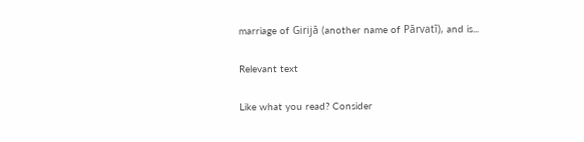marriage of Girijā (another name of Pārvatī), and is...

Relevant text

Like what you read? Consider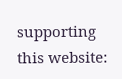supporting this website: